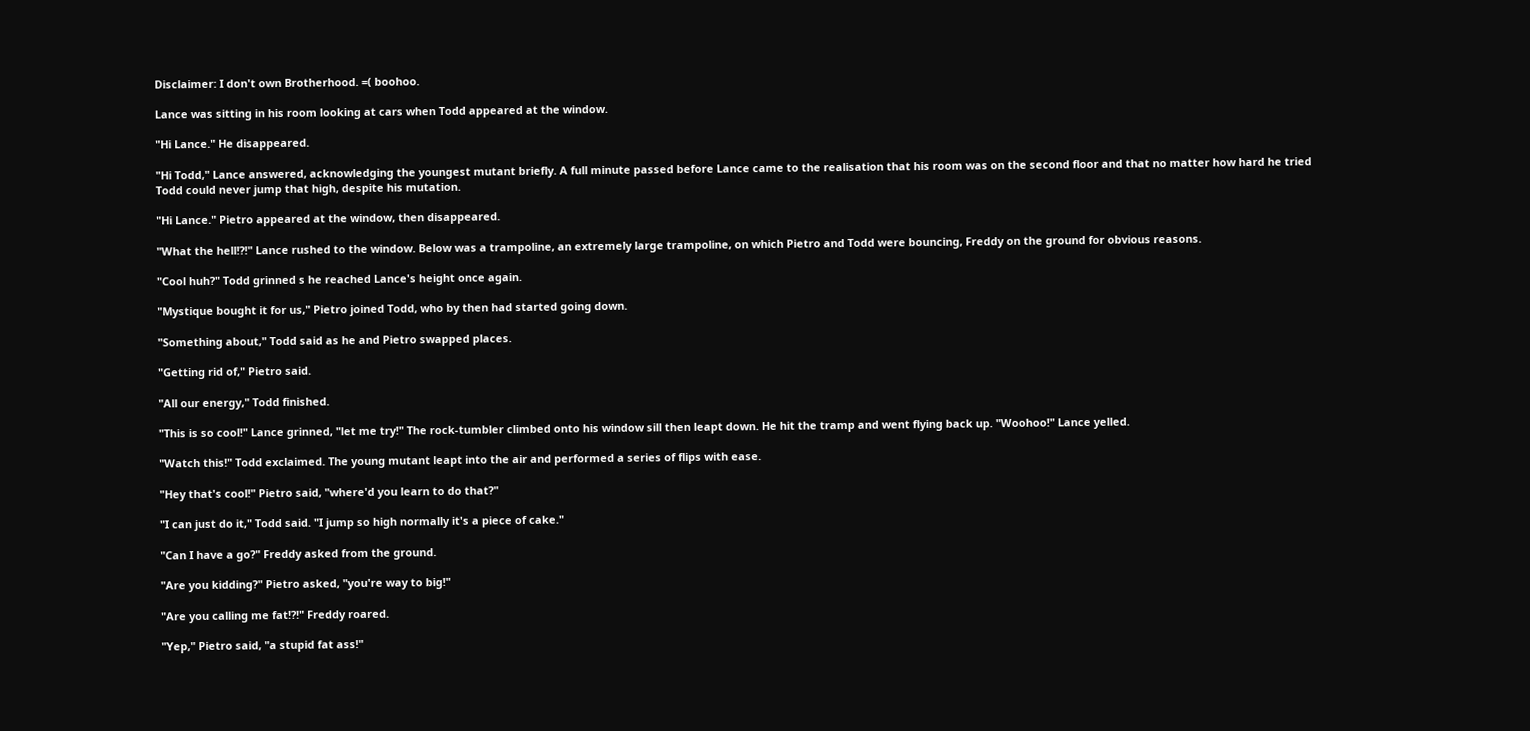Disclaimer: I don't own Brotherhood. =( boohoo.

Lance was sitting in his room looking at cars when Todd appeared at the window.

"Hi Lance." He disappeared.

"Hi Todd," Lance answered, acknowledging the youngest mutant briefly. A full minute passed before Lance came to the realisation that his room was on the second floor and that no matter how hard he tried Todd could never jump that high, despite his mutation.

"Hi Lance." Pietro appeared at the window, then disappeared.

"What the hell!?!" Lance rushed to the window. Below was a trampoline, an extremely large trampoline, on which Pietro and Todd were bouncing, Freddy on the ground for obvious reasons.

"Cool huh?" Todd grinned s he reached Lance's height once again.

"Mystique bought it for us," Pietro joined Todd, who by then had started going down.

"Something about," Todd said as he and Pietro swapped places.

"Getting rid of," Pietro said.

"All our energy," Todd finished.

"This is so cool!" Lance grinned, "let me try!" The rock-tumbler climbed onto his window sill then leapt down. He hit the tramp and went flying back up. "Woohoo!" Lance yelled.

"Watch this!" Todd exclaimed. The young mutant leapt into the air and performed a series of flips with ease.

"Hey that's cool!" Pietro said, "where'd you learn to do that?"

"I can just do it," Todd said. "I jump so high normally it's a piece of cake."

"Can I have a go?" Freddy asked from the ground.

"Are you kidding?" Pietro asked, "you're way to big!"

"Are you calling me fat!?!" Freddy roared.

"Yep," Pietro said, "a stupid fat ass!"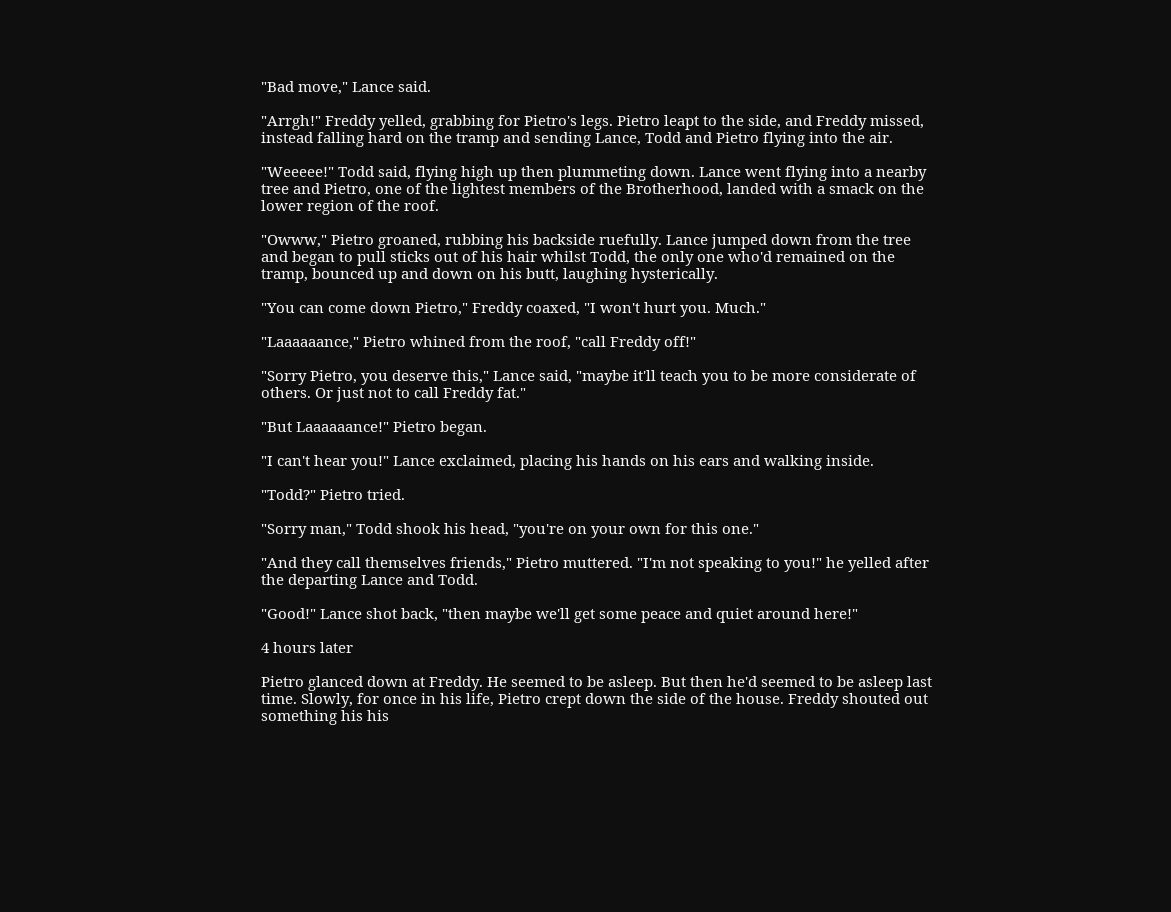"Bad move," Lance said.

"Arrgh!" Freddy yelled, grabbing for Pietro's legs. Pietro leapt to the side, and Freddy missed, instead falling hard on the tramp and sending Lance, Todd and Pietro flying into the air.

"Weeeee!" Todd said, flying high up then plummeting down. Lance went flying into a nearby tree and Pietro, one of the lightest members of the Brotherhood, landed with a smack on the lower region of the roof.

"Owww," Pietro groaned, rubbing his backside ruefully. Lance jumped down from the tree and began to pull sticks out of his hair whilst Todd, the only one who'd remained on the tramp, bounced up and down on his butt, laughing hysterically.

"You can come down Pietro," Freddy coaxed, "I won't hurt you. Much."

"Laaaaaance," Pietro whined from the roof, "call Freddy off!"

"Sorry Pietro, you deserve this," Lance said, "maybe it'll teach you to be more considerate of others. Or just not to call Freddy fat."

"But Laaaaaance!" Pietro began.

"I can't hear you!" Lance exclaimed, placing his hands on his ears and walking inside.

"Todd?" Pietro tried.

"Sorry man," Todd shook his head, "you're on your own for this one."

"And they call themselves friends," Pietro muttered. "I'm not speaking to you!" he yelled after the departing Lance and Todd.

"Good!" Lance shot back, "then maybe we'll get some peace and quiet around here!"

4 hours later

Pietro glanced down at Freddy. He seemed to be asleep. But then he'd seemed to be asleep last time. Slowly, for once in his life, Pietro crept down the side of the house. Freddy shouted out something his his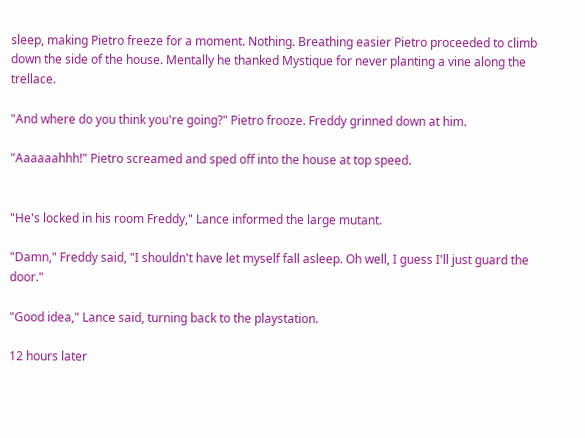sleep, making Pietro freeze for a moment. Nothing. Breathing easier Pietro proceeded to climb down the side of the house. Mentally he thanked Mystique for never planting a vine along the trellace.

"And where do you think you're going?" Pietro frooze. Freddy grinned down at him.

"Aaaaaahhh!" Pietro screamed and sped off into the house at top speed.


"He's locked in his room Freddy," Lance informed the large mutant.

"Damn," Freddy said, "I shouldn't have let myself fall asleep. Oh well, I guess I'll just guard the door."

"Good idea," Lance said, turning back to the playstation.

12 hours later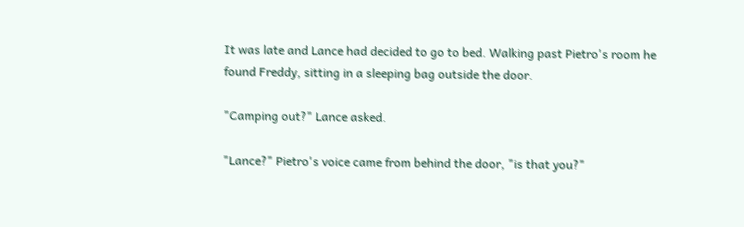It was late and Lance had decided to go to bed. Walking past Pietro's room he found Freddy, sitting in a sleeping bag outside the door.

"Camping out?" Lance asked.

"Lance?" Pietro's voice came from behind the door, "is that you?"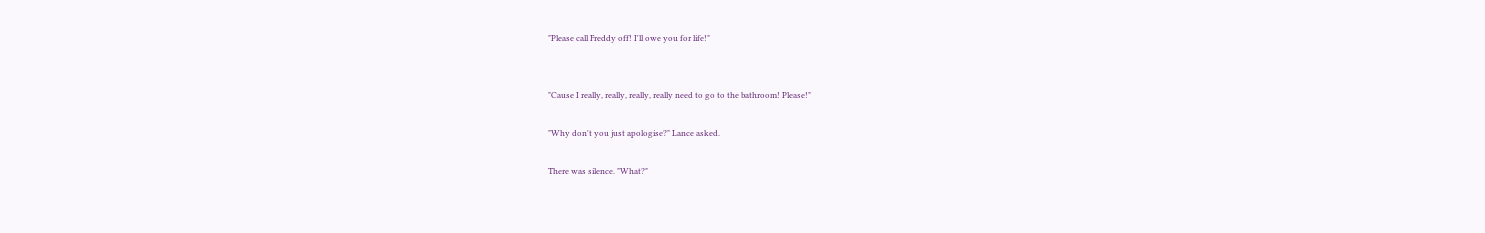"Please call Freddy off! I'll owe you for life!"


"Cause I really, really, really, really need to go to the bathroom! Please!"

"Why don't you just apologise?" Lance asked.

There was silence. "What?"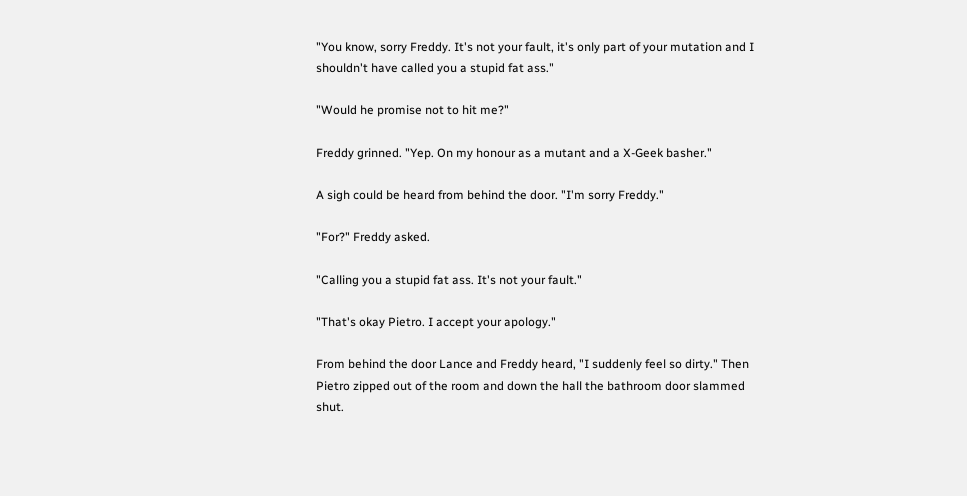"You know, sorry Freddy. It's not your fault, it's only part of your mutation and I shouldn't have called you a stupid fat ass."

"Would he promise not to hit me?"

Freddy grinned. "Yep. On my honour as a mutant and a X-Geek basher."

A sigh could be heard from behind the door. "I'm sorry Freddy."

"For?" Freddy asked.

"Calling you a stupid fat ass. It's not your fault."

"That's okay Pietro. I accept your apology."

From behind the door Lance and Freddy heard, "I suddenly feel so dirty." Then Pietro zipped out of the room and down the hall the bathroom door slammed shut.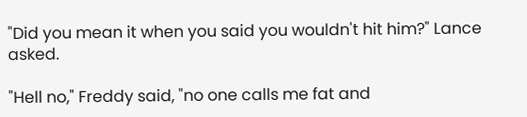"Did you mean it when you said you wouldn't hit him?" Lance asked.

"Hell no," Freddy said, "no one calls me fat and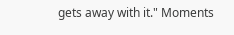gets away with it." Moments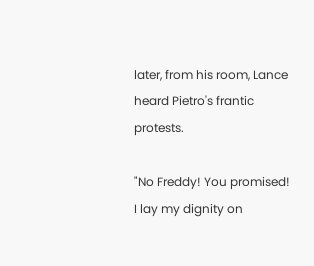later, from his room, Lance heard Pietro's frantic protests.

"No Freddy! You promised! I lay my dignity on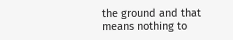the ground and that means nothing to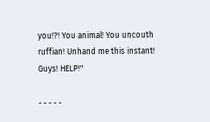you!?! You animal! You uncouth ruffian! Unhand me this instant! Guys! HELP!"

- - - - -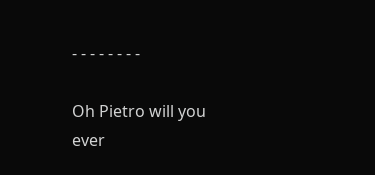- - - - - - - -

Oh Pietro will you ever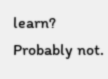learn? Probably not.